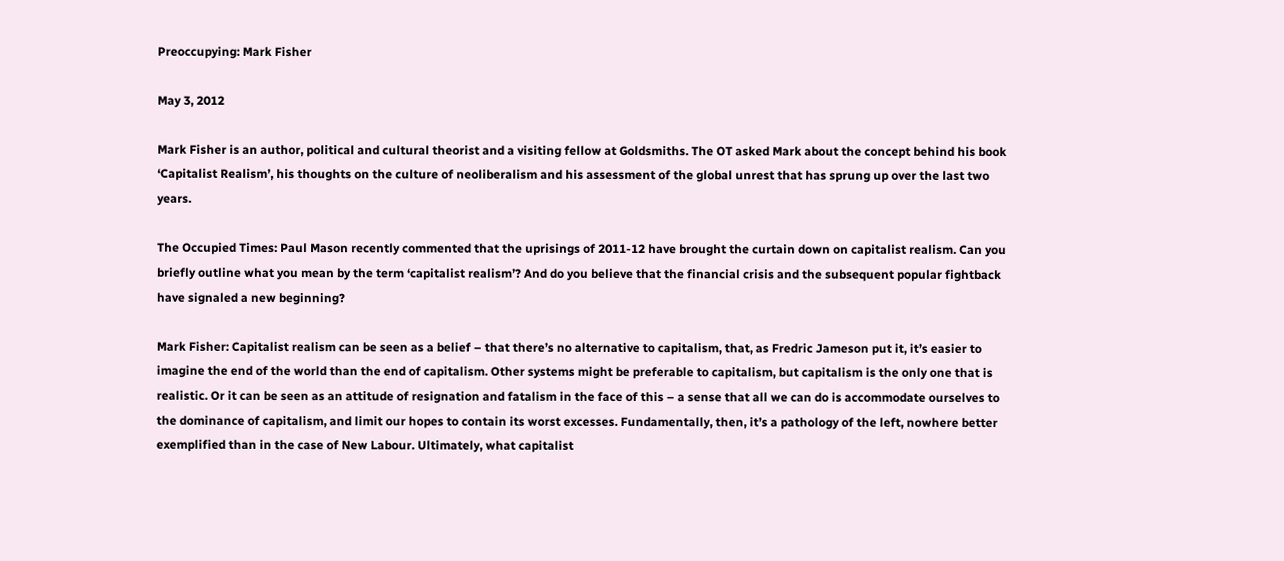Preoccupying: Mark Fisher

May 3, 2012

Mark Fisher is an author, political and cultural theorist and a visiting fellow at Goldsmiths. The OT asked Mark about the concept behind his book ‘Capitalist Realism’, his thoughts on the culture of neoliberalism and his assessment of the global unrest that has sprung up over the last two years.

The Occupied Times: Paul Mason recently commented that the uprisings of 2011-12 have brought the curtain down on capitalist realism. Can you briefly outline what you mean by the term ‘capitalist realism’? And do you believe that the financial crisis and the subsequent popular fightback have signaled a new beginning?

Mark Fisher: Capitalist realism can be seen as a belief – that there’s no alternative to capitalism, that, as Fredric Jameson put it, it’s easier to imagine the end of the world than the end of capitalism. Other systems might be preferable to capitalism, but capitalism is the only one that is realistic. Or it can be seen as an attitude of resignation and fatalism in the face of this – a sense that all we can do is accommodate ourselves to the dominance of capitalism, and limit our hopes to contain its worst excesses. Fundamentally, then, it’s a pathology of the left, nowhere better exemplified than in the case of New Labour. Ultimately, what capitalist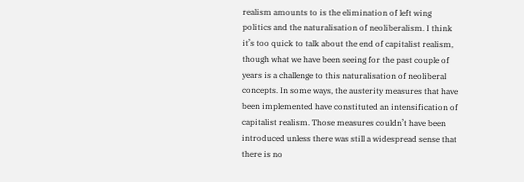realism amounts to is the elimination of left wing politics and the naturalisation of neoliberalism. I think it’s too quick to talk about the end of capitalist realism, though what we have been seeing for the past couple of years is a challenge to this naturalisation of neoliberal concepts. In some ways, the austerity measures that have been implemented have constituted an intensification of capitalist realism. Those measures couldn’t have been introduced unless there was still a widespread sense that there is no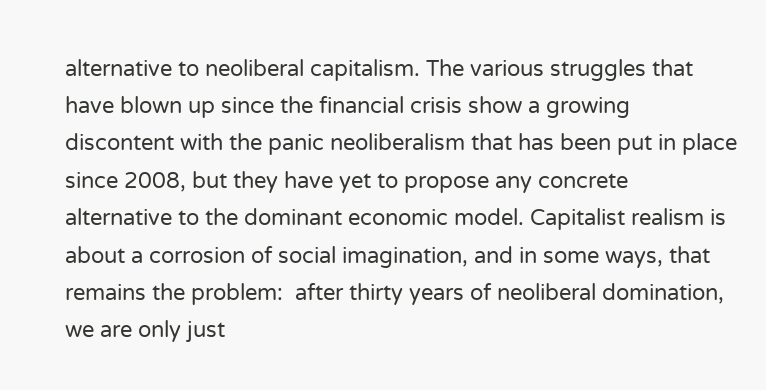alternative to neoliberal capitalism. The various struggles that have blown up since the financial crisis show a growing discontent with the panic neoliberalism that has been put in place since 2008, but they have yet to propose any concrete alternative to the dominant economic model. Capitalist realism is about a corrosion of social imagination, and in some ways, that remains the problem:  after thirty years of neoliberal domination, we are only just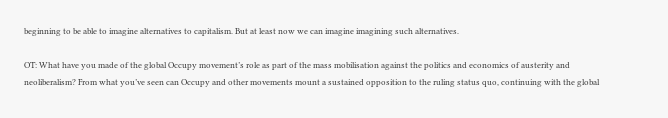beginning to be able to imagine alternatives to capitalism. But at least now we can imagine imagining such alternatives.

OT: What have you made of the global Occupy movement’s role as part of the mass mobilisation against the politics and economics of austerity and neoliberalism? From what you’ve seen can Occupy and other movements mount a sustained opposition to the ruling status quo, continuing with the global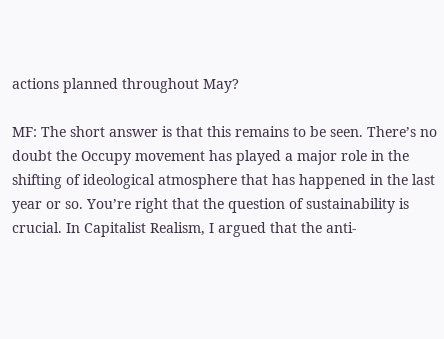actions planned throughout May?

MF: The short answer is that this remains to be seen. There’s no doubt the Occupy movement has played a major role in the shifting of ideological atmosphere that has happened in the last year or so. You’re right that the question of sustainability is crucial. In Capitalist Realism, I argued that the anti-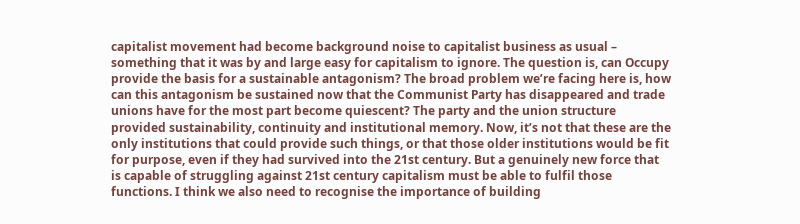capitalist movement had become background noise to capitalist business as usual – something that it was by and large easy for capitalism to ignore. The question is, can Occupy provide the basis for a sustainable antagonism? The broad problem we’re facing here is, how can this antagonism be sustained now that the Communist Party has disappeared and trade unions have for the most part become quiescent? The party and the union structure provided sustainability, continuity and institutional memory. Now, it’s not that these are the only institutions that could provide such things, or that those older institutions would be fit for purpose, even if they had survived into the 21st century. But a genuinely new force that is capable of struggling against 21st century capitalism must be able to fulfil those functions. I think we also need to recognise the importance of building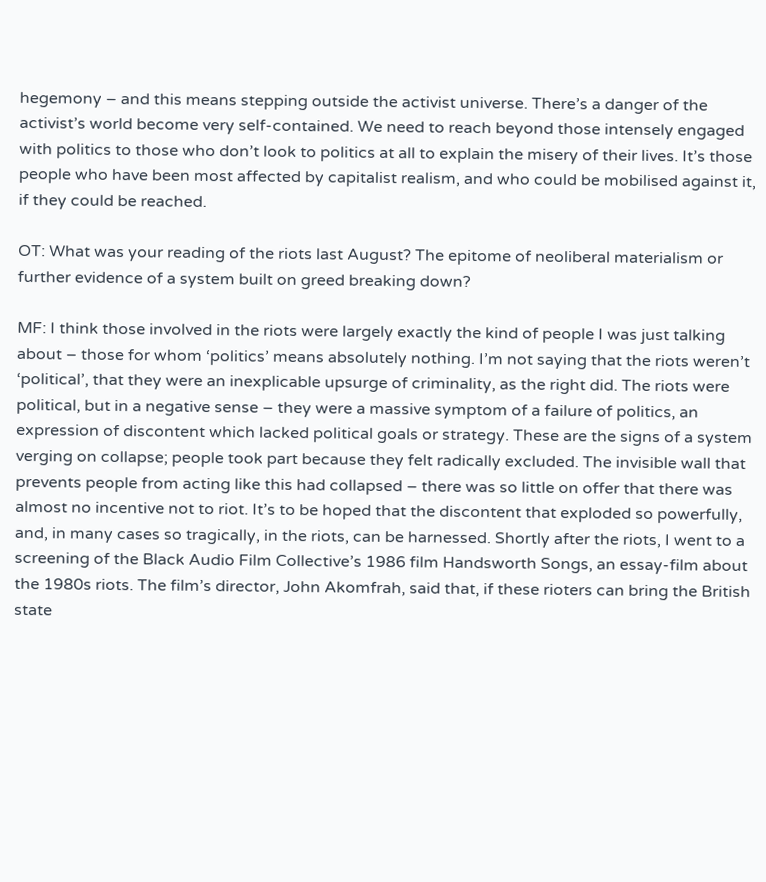hegemony – and this means stepping outside the activist universe. There’s a danger of the activist’s world become very self-contained. We need to reach beyond those intensely engaged with politics to those who don’t look to politics at all to explain the misery of their lives. It’s those people who have been most affected by capitalist realism, and who could be mobilised against it, if they could be reached.

OT: What was your reading of the riots last August? The epitome of neoliberal materialism or further evidence of a system built on greed breaking down?

MF: I think those involved in the riots were largely exactly the kind of people I was just talking about – those for whom ‘politics’ means absolutely nothing. I’m not saying that the riots weren’t ‘political’, that they were an inexplicable upsurge of criminality, as the right did. The riots were political, but in a negative sense – they were a massive symptom of a failure of politics, an expression of discontent which lacked political goals or strategy. These are the signs of a system verging on collapse; people took part because they felt radically excluded. The invisible wall that prevents people from acting like this had collapsed – there was so little on offer that there was almost no incentive not to riot. It’s to be hoped that the discontent that exploded so powerfully, and, in many cases so tragically, in the riots, can be harnessed. Shortly after the riots, I went to a screening of the Black Audio Film Collective’s 1986 film Handsworth Songs, an essay-film about the 1980s riots. The film’s director, John Akomfrah, said that, if these rioters can bring the British state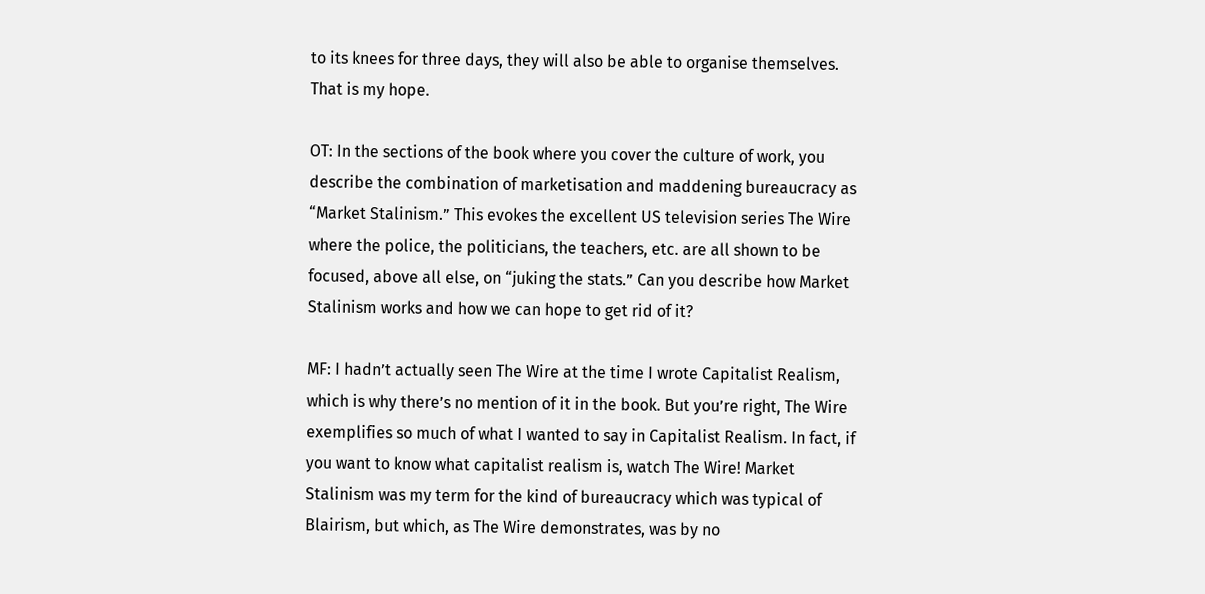to its knees for three days, they will also be able to organise themselves. That is my hope.

OT: In the sections of the book where you cover the culture of work, you describe the combination of marketisation and maddening bureaucracy as “Market Stalinism.” This evokes the excellent US television series The Wire where the police, the politicians, the teachers, etc. are all shown to be focused, above all else, on “juking the stats.” Can you describe how Market Stalinism works and how we can hope to get rid of it?

MF: I hadn’t actually seen The Wire at the time I wrote Capitalist Realism, which is why there’s no mention of it in the book. But you’re right, The Wire exemplifies so much of what I wanted to say in Capitalist Realism. In fact, if you want to know what capitalist realism is, watch The Wire! Market Stalinism was my term for the kind of bureaucracy which was typical of Blairism, but which, as The Wire demonstrates, was by no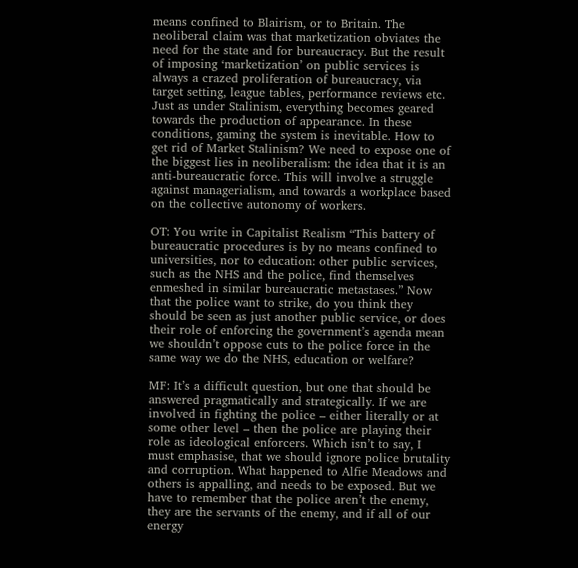means confined to Blairism, or to Britain. The neoliberal claim was that marketization obviates the need for the state and for bureaucracy. But the result of imposing ‘marketization’ on public services is always a crazed proliferation of bureaucracy, via target setting, league tables, performance reviews etc. Just as under Stalinism, everything becomes geared towards the production of appearance. In these conditions, gaming the system is inevitable. How to get rid of Market Stalinism? We need to expose one of the biggest lies in neoliberalism: the idea that it is an anti-bureaucratic force. This will involve a struggle against managerialism, and towards a workplace based on the collective autonomy of workers.

OT: You write in Capitalist Realism “This battery of bureaucratic procedures is by no means confined to universities, nor to education: other public services, such as the NHS and the police, find themselves enmeshed in similar bureaucratic metastases.” Now that the police want to strike, do you think they should be seen as just another public service, or does their role of enforcing the government’s agenda mean we shouldn’t oppose cuts to the police force in the same way we do the NHS, education or welfare?

MF: It’s a difficult question, but one that should be answered pragmatically and strategically. If we are involved in fighting the police – either literally or at some other level – then the police are playing their role as ideological enforcers. Which isn’t to say, I must emphasise, that we should ignore police brutality and corruption. What happened to Alfie Meadows and others is appalling, and needs to be exposed. But we have to remember that the police aren’t the enemy, they are the servants of the enemy, and if all of our energy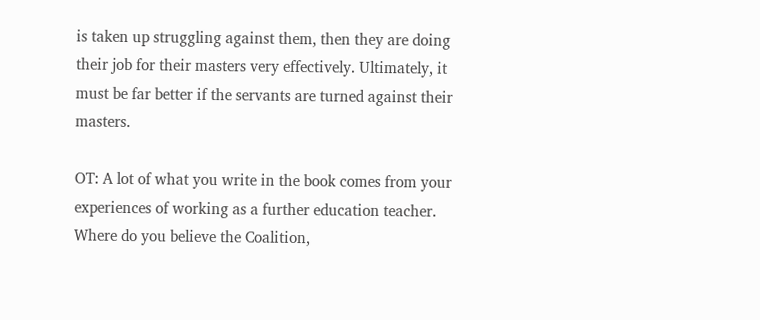is taken up struggling against them, then they are doing their job for their masters very effectively. Ultimately, it must be far better if the servants are turned against their masters.

OT: A lot of what you write in the book comes from your experiences of working as a further education teacher. Where do you believe the Coalition,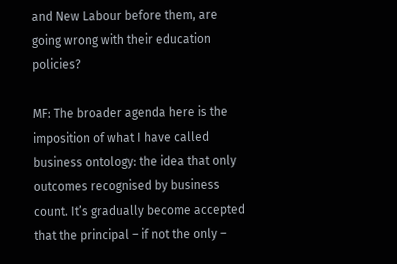and New Labour before them, are going wrong with their education policies?

MF: The broader agenda here is the imposition of what I have called business ontology: the idea that only outcomes recognised by business count. It’s gradually become accepted that the principal – if not the only –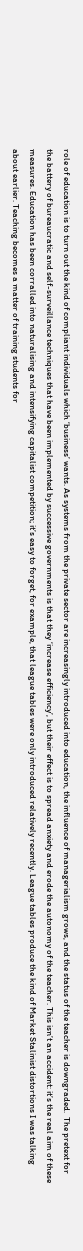role of education is to turn out the kind of compliant individuals which ‘business’ wants. As systems from the private sector are increasingly introduced into education, the influence of managerialism grows, and the status of the teacher is downgraded.  The pretext for the battery of bureaucratic and self-surveillance techniques that have been implemented by successive governments is that they ‘increase efficiency’, but their effect is to spread anxiety and erode the autonomy of the teacher. This isn’t an accident: it’s the real aim of these measures. Education has been corralled into naturalising and intensifying capitalist competition; it’s easy to forget, for example, that league tables were only introduced relatively recently. League tables produce the kind of Market Stalinist distortions I was talking about earlier. Teaching becomes a matter of training students for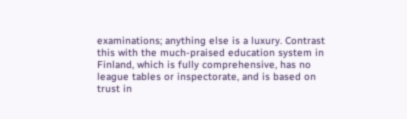examinations; anything else is a luxury. Contrast this with the much-praised education system in Finland, which is fully comprehensive, has no league tables or inspectorate, and is based on trust in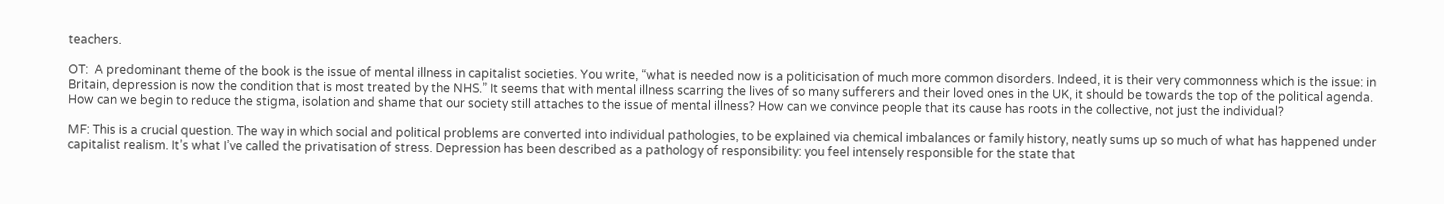teachers.

OT:  A predominant theme of the book is the issue of mental illness in capitalist societies. You write, “what is needed now is a politicisation of much more common disorders. Indeed, it is their very commonness which is the issue: in Britain, depression is now the condition that is most treated by the NHS.” It seems that with mental illness scarring the lives of so many sufferers and their loved ones in the UK, it should be towards the top of the political agenda. How can we begin to reduce the stigma, isolation and shame that our society still attaches to the issue of mental illness? How can we convince people that its cause has roots in the collective, not just the individual?

MF: This is a crucial question. The way in which social and political problems are converted into individual pathologies, to be explained via chemical imbalances or family history, neatly sums up so much of what has happened under capitalist realism. It’s what I’ve called the privatisation of stress. Depression has been described as a pathology of responsibility: you feel intensely responsible for the state that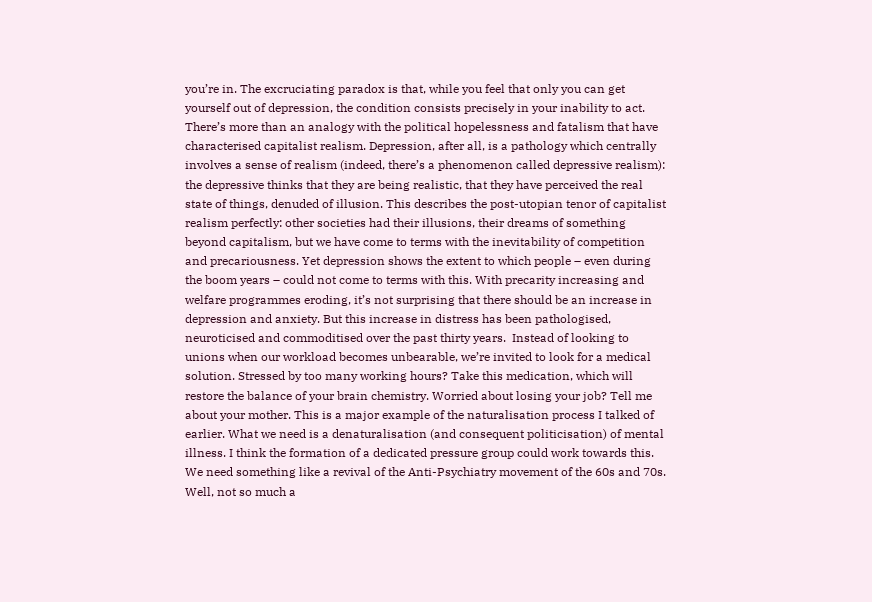you’re in. The excruciating paradox is that, while you feel that only you can get yourself out of depression, the condition consists precisely in your inability to act. There’s more than an analogy with the political hopelessness and fatalism that have characterised capitalist realism. Depression, after all, is a pathology which centrally involves a sense of realism (indeed, there’s a phenomenon called depressive realism): the depressive thinks that they are being realistic, that they have perceived the real state of things, denuded of illusion. This describes the post-utopian tenor of capitalist realism perfectly: other societies had their illusions, their dreams of something beyond capitalism, but we have come to terms with the inevitability of competition and precariousness. Yet depression shows the extent to which people – even during the boom years – could not come to terms with this. With precarity increasing and welfare programmes eroding, it’s not surprising that there should be an increase in depression and anxiety. But this increase in distress has been pathologised, neuroticised and commoditised over the past thirty years.  Instead of looking to unions when our workload becomes unbearable, we’re invited to look for a medical solution. Stressed by too many working hours? Take this medication, which will restore the balance of your brain chemistry. Worried about losing your job? Tell me about your mother. This is a major example of the naturalisation process I talked of earlier. What we need is a denaturalisation (and consequent politicisation) of mental illness. I think the formation of a dedicated pressure group could work towards this. We need something like a revival of the Anti-Psychiatry movement of the 60s and 70s. Well, not so much a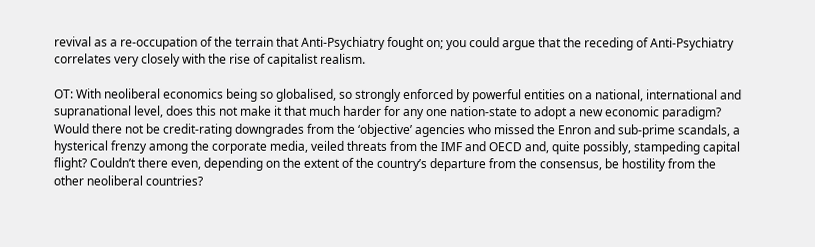revival as a re-occupation of the terrain that Anti-Psychiatry fought on; you could argue that the receding of Anti-Psychiatry correlates very closely with the rise of capitalist realism.

OT: With neoliberal economics being so globalised, so strongly enforced by powerful entities on a national, international and supranational level, does this not make it that much harder for any one nation-state to adopt a new economic paradigm? Would there not be credit-rating downgrades from the ‘objective’ agencies who missed the Enron and sub-prime scandals, a hysterical frenzy among the corporate media, veiled threats from the IMF and OECD and, quite possibly, stampeding capital flight? Couldn’t there even, depending on the extent of the country’s departure from the consensus, be hostility from the other neoliberal countries?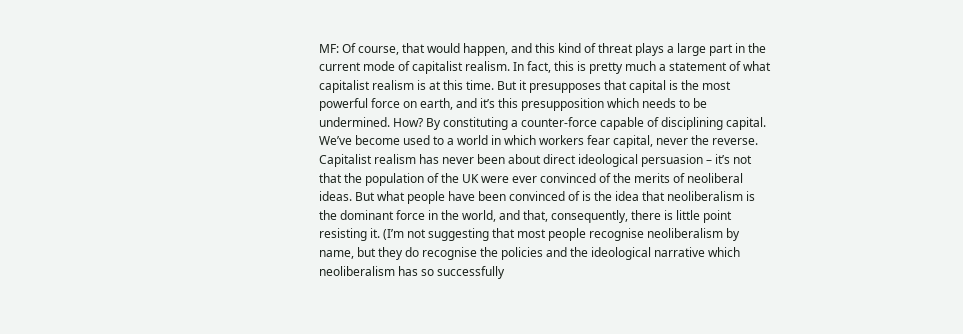MF: Of course, that would happen, and this kind of threat plays a large part in the current mode of capitalist realism. In fact, this is pretty much a statement of what capitalist realism is at this time. But it presupposes that capital is the most powerful force on earth, and it’s this presupposition which needs to be undermined. How? By constituting a counter-force capable of disciplining capital. We’ve become used to a world in which workers fear capital, never the reverse. Capitalist realism has never been about direct ideological persuasion – it’s not that the population of the UK were ever convinced of the merits of neoliberal ideas. But what people have been convinced of is the idea that neoliberalism is the dominant force in the world, and that, consequently, there is little point resisting it. (I’m not suggesting that most people recognise neoliberalism by name, but they do recognise the policies and the ideological narrative which neoliberalism has so successfully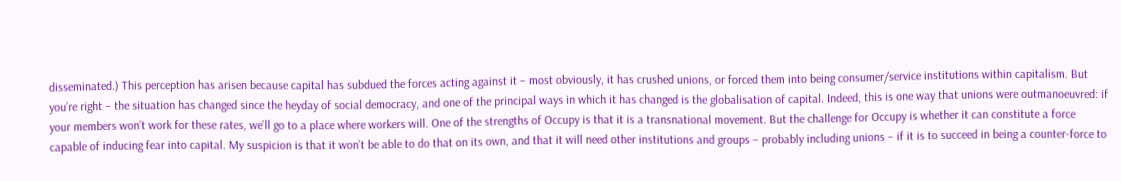disseminated.) This perception has arisen because capital has subdued the forces acting against it – most obviously, it has crushed unions, or forced them into being consumer/service institutions within capitalism. But you’re right – the situation has changed since the heyday of social democracy, and one of the principal ways in which it has changed is the globalisation of capital. Indeed, this is one way that unions were outmanoeuvred: if your members won’t work for these rates, we’ll go to a place where workers will. One of the strengths of Occupy is that it is a transnational movement. But the challenge for Occupy is whether it can constitute a force capable of inducing fear into capital. My suspicion is that it won’t be able to do that on its own, and that it will need other institutions and groups – probably including unions – if it is to succeed in being a counter-force to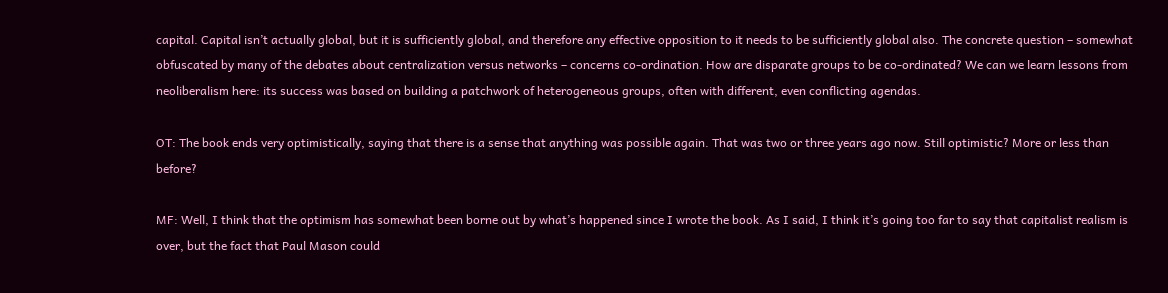capital. Capital isn’t actually global, but it is sufficiently global, and therefore any effective opposition to it needs to be sufficiently global also. The concrete question – somewhat obfuscated by many of the debates about centralization versus networks – concerns co-ordination. How are disparate groups to be co-ordinated? We can we learn lessons from neoliberalism here: its success was based on building a patchwork of heterogeneous groups, often with different, even conflicting agendas.

OT: The book ends very optimistically, saying that there is a sense that anything was possible again. That was two or three years ago now. Still optimistic? More or less than before?

MF: Well, I think that the optimism has somewhat been borne out by what’s happened since I wrote the book. As I said, I think it’s going too far to say that capitalist realism is over, but the fact that Paul Mason could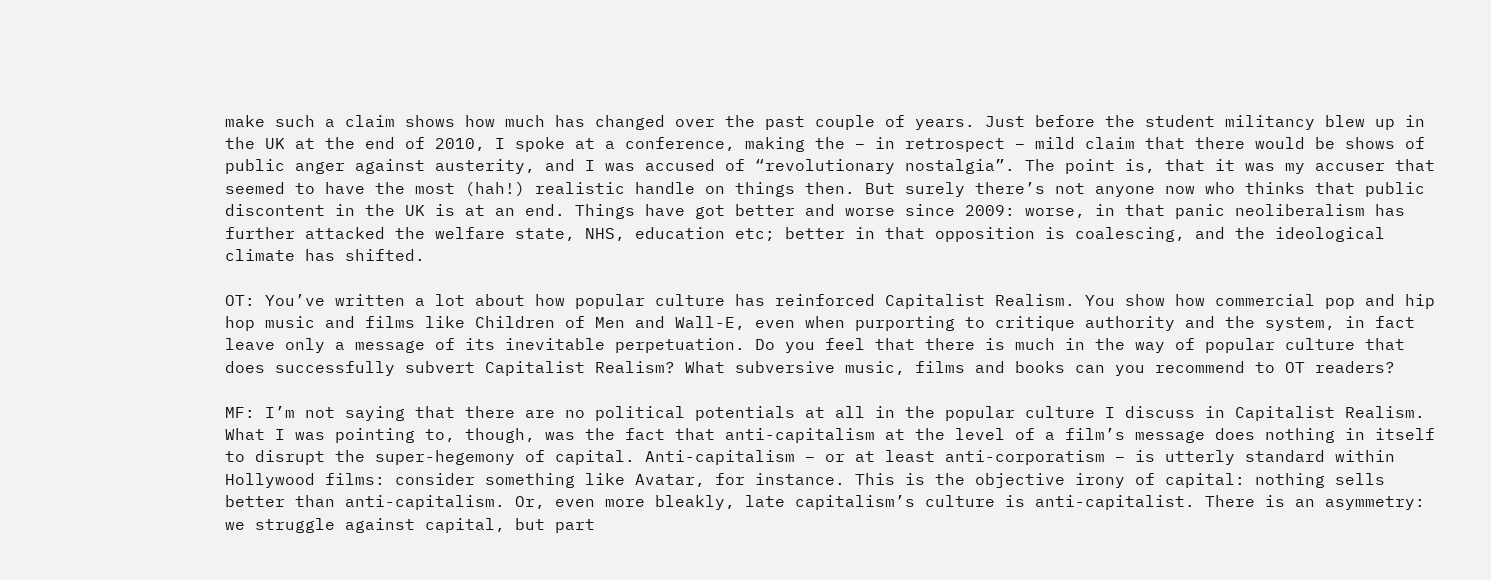make such a claim shows how much has changed over the past couple of years. Just before the student militancy blew up in the UK at the end of 2010, I spoke at a conference, making the – in retrospect – mild claim that there would be shows of public anger against austerity, and I was accused of “revolutionary nostalgia”. The point is, that it was my accuser that seemed to have the most (hah!) realistic handle on things then. But surely there’s not anyone now who thinks that public discontent in the UK is at an end. Things have got better and worse since 2009: worse, in that panic neoliberalism has further attacked the welfare state, NHS, education etc; better in that opposition is coalescing, and the ideological climate has shifted.

OT: You’ve written a lot about how popular culture has reinforced Capitalist Realism. You show how commercial pop and hip hop music and films like Children of Men and Wall-E, even when purporting to critique authority and the system, in fact leave only a message of its inevitable perpetuation. Do you feel that there is much in the way of popular culture that does successfully subvert Capitalist Realism? What subversive music, films and books can you recommend to OT readers?

MF: I’m not saying that there are no political potentials at all in the popular culture I discuss in Capitalist Realism. What I was pointing to, though, was the fact that anti-capitalism at the level of a film’s message does nothing in itself to disrupt the super-hegemony of capital. Anti-capitalism – or at least anti-corporatism – is utterly standard within Hollywood films: consider something like Avatar, for instance. This is the objective irony of capital: nothing sells better than anti-capitalism. Or, even more bleakly, late capitalism’s culture is anti-capitalist. There is an asymmetry: we struggle against capital, but part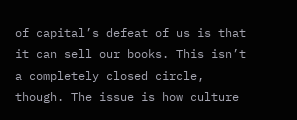of capital’s defeat of us is that it can sell our books. This isn’t a completely closed circle, though. The issue is how culture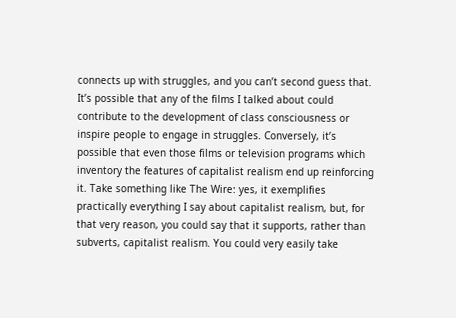connects up with struggles, and you can’t second guess that. It’s possible that any of the films I talked about could contribute to the development of class consciousness or inspire people to engage in struggles. Conversely, it’s possible that even those films or television programs which inventory the features of capitalist realism end up reinforcing it. Take something like The Wire: yes, it exemplifies practically everything I say about capitalist realism, but, for that very reason, you could say that it supports, rather than subverts, capitalist realism. You could very easily take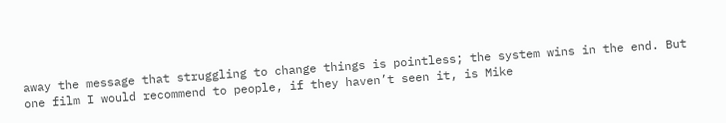away the message that struggling to change things is pointless; the system wins in the end. But one film I would recommend to people, if they haven’t seen it, is Mike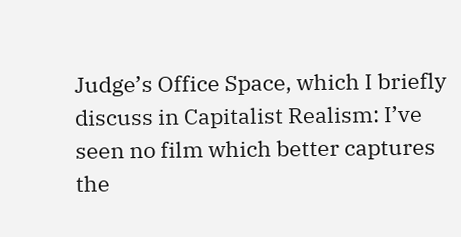Judge’s Office Space, which I briefly discuss in Capitalist Realism: I’ve seen no film which better captures the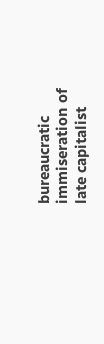bureaucratic immiseration of late capitalist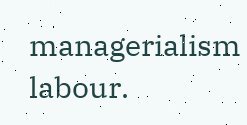managerialism labour.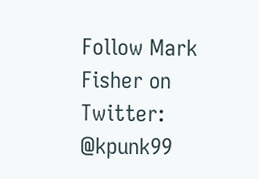Follow Mark Fisher on Twitter: @kpunk99